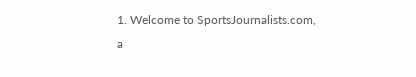1. Welcome to SportsJournalists.com, a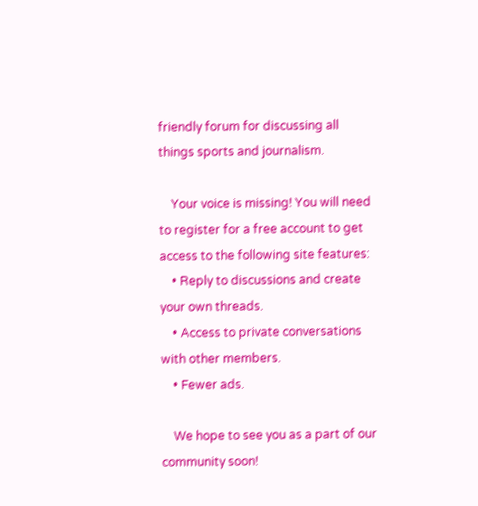friendly forum for discussing all things sports and journalism.

    Your voice is missing! You will need to register for a free account to get access to the following site features:
    • Reply to discussions and create your own threads.
    • Access to private conversations with other members.
    • Fewer ads.

    We hope to see you as a part of our community soon!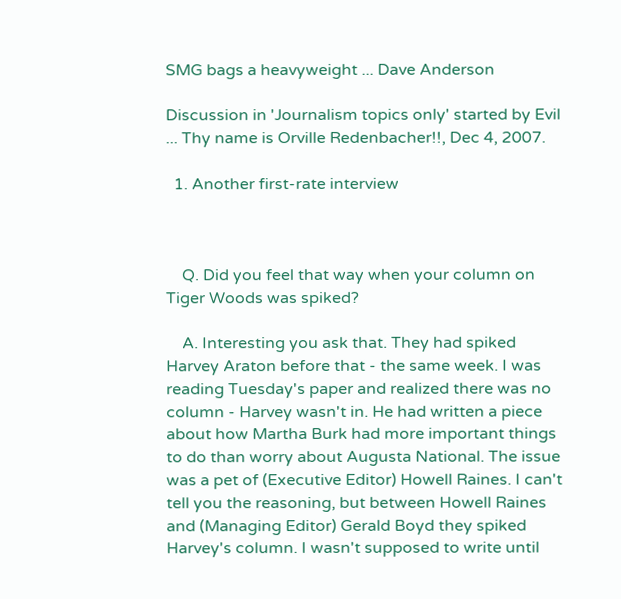SMG bags a heavyweight ... Dave Anderson

Discussion in 'Journalism topics only' started by Evil ... Thy name is Orville Redenbacher!!, Dec 4, 2007.

  1. Another first-rate interview



    Q. Did you feel that way when your column on Tiger Woods was spiked?

    A. Interesting you ask that. They had spiked Harvey Araton before that - the same week. I was reading Tuesday's paper and realized there was no column - Harvey wasn't in. He had written a piece about how Martha Burk had more important things to do than worry about Augusta National. The issue was a pet of (Executive Editor) Howell Raines. I can't tell you the reasoning, but between Howell Raines and (Managing Editor) Gerald Boyd they spiked Harvey's column. I wasn't supposed to write until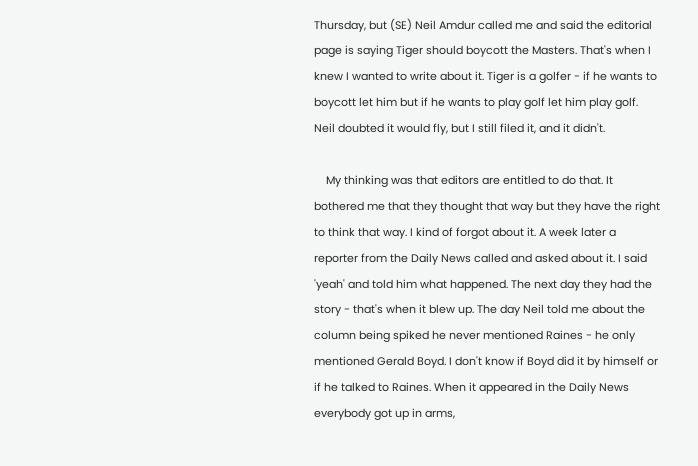Thursday, but (SE) Neil Amdur called me and said the editorial page is saying Tiger should boycott the Masters. That's when I knew I wanted to write about it. Tiger is a golfer - if he wants to boycott let him but if he wants to play golf let him play golf. Neil doubted it would fly, but I still filed it, and it didn't.

    My thinking was that editors are entitled to do that. It bothered me that they thought that way but they have the right to think that way. I kind of forgot about it. A week later a reporter from the Daily News called and asked about it. I said 'yeah' and told him what happened. The next day they had the story - that's when it blew up. The day Neil told me about the column being spiked he never mentioned Raines - he only mentioned Gerald Boyd. I don't know if Boyd did it by himself or if he talked to Raines. When it appeared in the Daily News everybody got up in arms,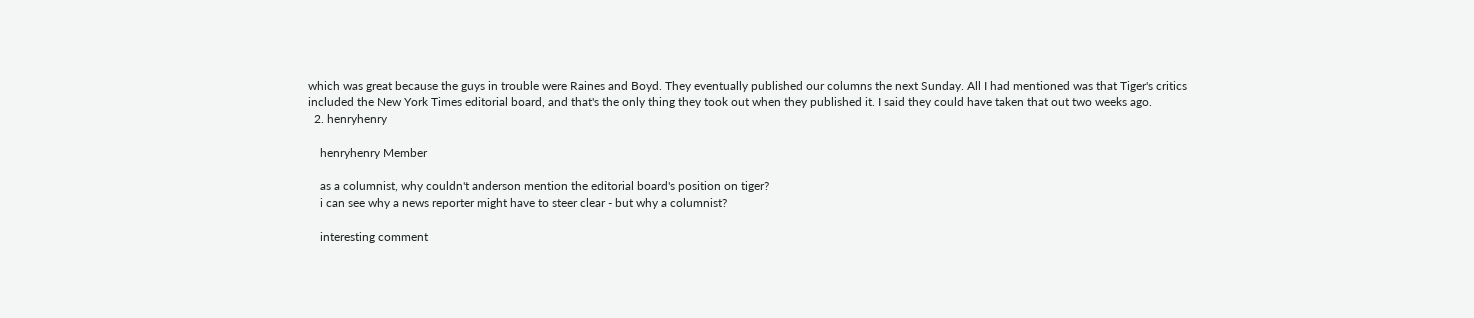which was great because the guys in trouble were Raines and Boyd. They eventually published our columns the next Sunday. All I had mentioned was that Tiger's critics included the New York Times editorial board, and that's the only thing they took out when they published it. I said they could have taken that out two weeks ago.
  2. henryhenry

    henryhenry Member

    as a columnist, why couldn't anderson mention the editorial board's position on tiger?
    i can see why a news reporter might have to steer clear - but why a columnist?

    interesting comment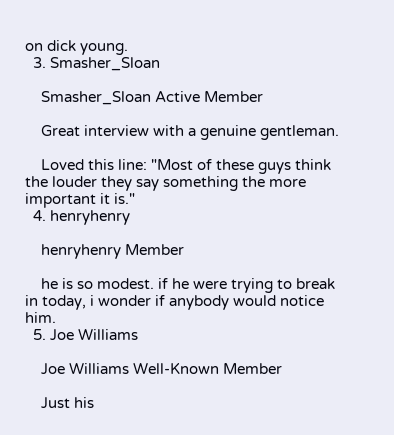on dick young.
  3. Smasher_Sloan

    Smasher_Sloan Active Member

    Great interview with a genuine gentleman.

    Loved this line: "Most of these guys think the louder they say something the more important it is."
  4. henryhenry

    henryhenry Member

    he is so modest. if he were trying to break in today, i wonder if anybody would notice him.
  5. Joe Williams

    Joe Williams Well-Known Member

    Just his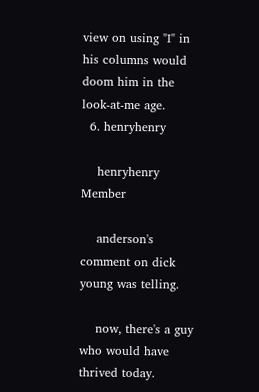view on using "I" in his columns would doom him in the look-at-me age.
  6. henryhenry

    henryhenry Member

    anderson's comment on dick young was telling.

    now, there's a guy who would have thrived today.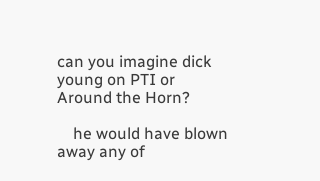can you imagine dick young on PTI or Around the Horn?

    he would have blown away any of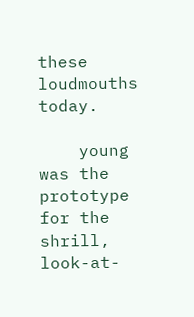these loudmouths today.

    young was the prototype for the shrill, look-at-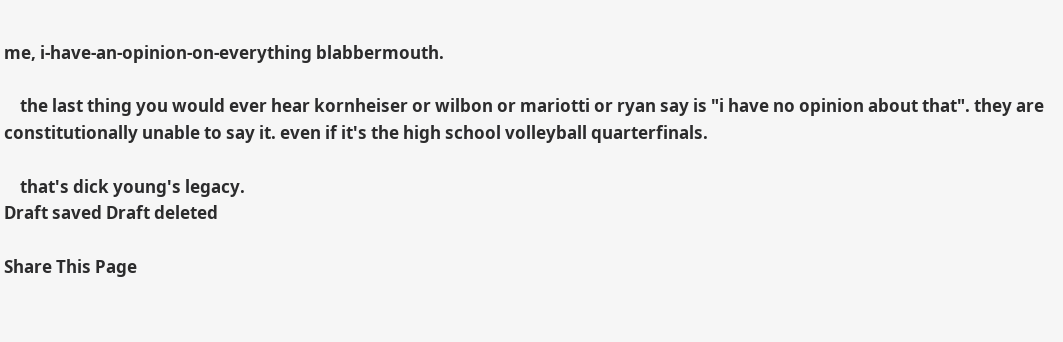me, i-have-an-opinion-on-everything blabbermouth.

    the last thing you would ever hear kornheiser or wilbon or mariotti or ryan say is "i have no opinion about that". they are constitutionally unable to say it. even if it's the high school volleyball quarterfinals.

    that's dick young's legacy.
Draft saved Draft deleted

Share This Page